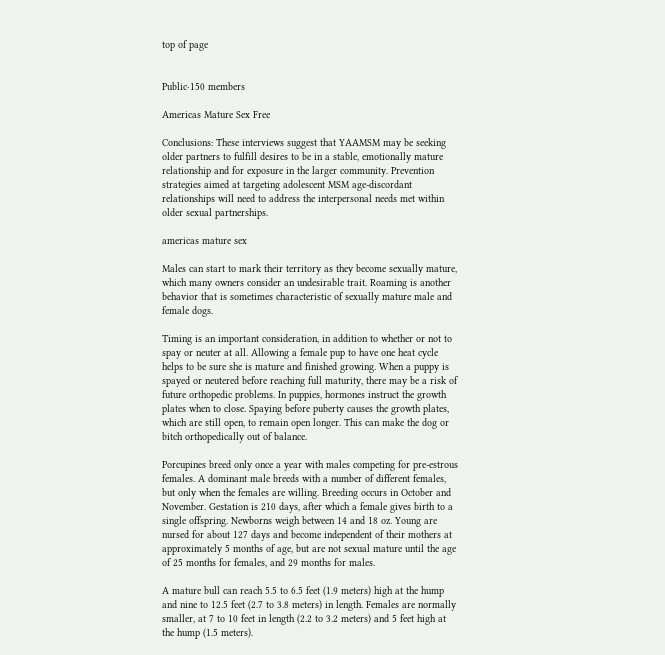top of page


Public·150 members

Americas Mature Sex Free

Conclusions: These interviews suggest that YAAMSM may be seeking older partners to fulfill desires to be in a stable, emotionally mature relationship and for exposure in the larger community. Prevention strategies aimed at targeting adolescent MSM age-discordant relationships will need to address the interpersonal needs met within older sexual partnerships.

americas mature sex

Males can start to mark their territory as they become sexually mature, which many owners consider an undesirable trait. Roaming is another behavior that is sometimes characteristic of sexually mature male and female dogs.

Timing is an important consideration, in addition to whether or not to spay or neuter at all. Allowing a female pup to have one heat cycle helps to be sure she is mature and finished growing. When a puppy is spayed or neutered before reaching full maturity, there may be a risk of future orthopedic problems. In puppies, hormones instruct the growth plates when to close. Spaying before puberty causes the growth plates, which are still open, to remain open longer. This can make the dog or bitch orthopedically out of balance.

Porcupines breed only once a year with males competing for pre-estrous females. A dominant male breeds with a number of different females, but only when the females are willing. Breeding occurs in October and November. Gestation is 210 days, after which a female gives birth to a single offspring. Newborns weigh between 14 and 18 oz. Young are nursed for about 127 days and become independent of their mothers at approximately 5 months of age, but are not sexual mature until the age of 25 months for females, and 29 months for males.

A mature bull can reach 5.5 to 6.5 feet (1.9 meters) high at the hump and nine to 12.5 feet (2.7 to 3.8 meters) in length. Females are normally smaller, at 7 to 10 feet in length (2.2 to 3.2 meters) and 5 feet high at the hump (1.5 meters).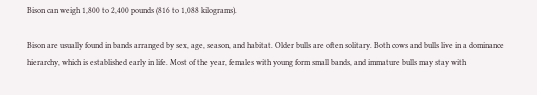Bison can weigh 1,800 to 2,400 pounds (816 to 1,088 kilograms).

Bison are usually found in bands arranged by sex, age, season, and habitat. Older bulls are often solitary. Both cows and bulls live in a dominance hierarchy, which is established early in life. Most of the year, females with young form small bands, and immature bulls may stay with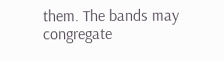them. The bands may congregate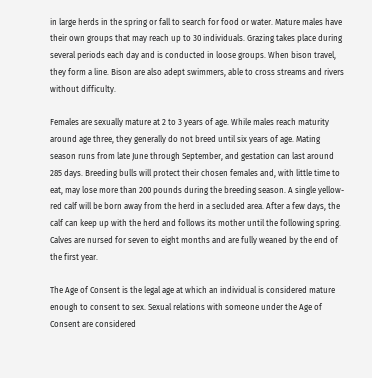in large herds in the spring or fall to search for food or water. Mature males have their own groups that may reach up to 30 individuals. Grazing takes place during several periods each day and is conducted in loose groups. When bison travel, they form a line. Bison are also adept swimmers, able to cross streams and rivers without difficulty.

Females are sexually mature at 2 to 3 years of age. While males reach maturity around age three, they generally do not breed until six years of age. Mating season runs from late June through September, and gestation can last around 285 days. Breeding bulls will protect their chosen females and, with little time to eat, may lose more than 200 pounds during the breeding season. A single yellow-red calf will be born away from the herd in a secluded area. After a few days, the calf can keep up with the herd and follows its mother until the following spring. Calves are nursed for seven to eight months and are fully weaned by the end of the first year.

The Age of Consent is the legal age at which an individual is considered mature enough to consent to sex. Sexual relations with someone under the Age of Consent are considered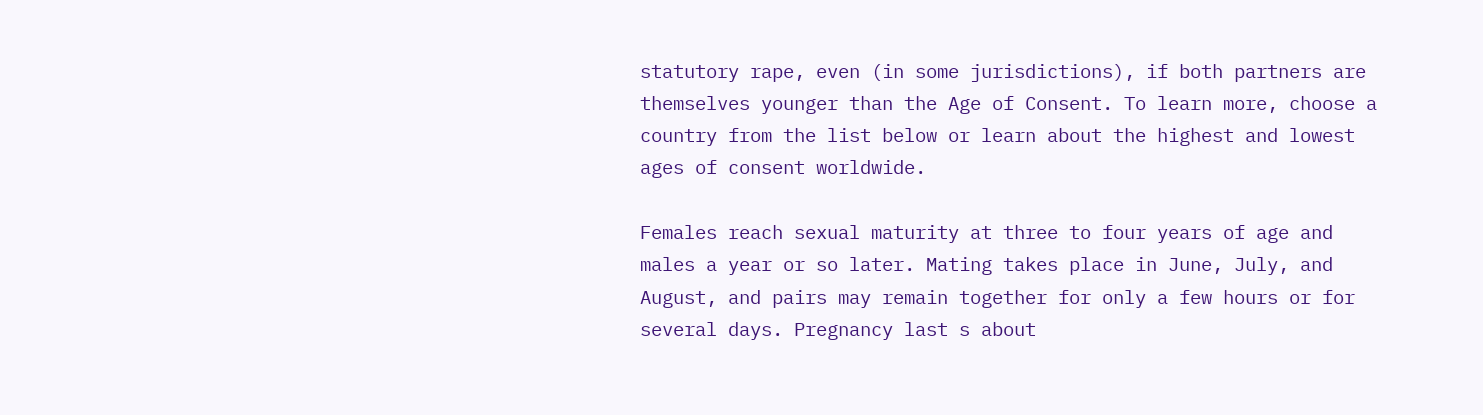statutory rape, even (in some jurisdictions), if both partners are themselves younger than the Age of Consent. To learn more, choose a country from the list below or learn about the highest and lowest ages of consent worldwide.

Females reach sexual maturity at three to four years of age and males a year or so later. Mating takes place in June, July, and August, and pairs may remain together for only a few hours or for several days. Pregnancy last s about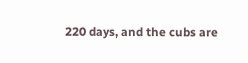220 days, and the cubs are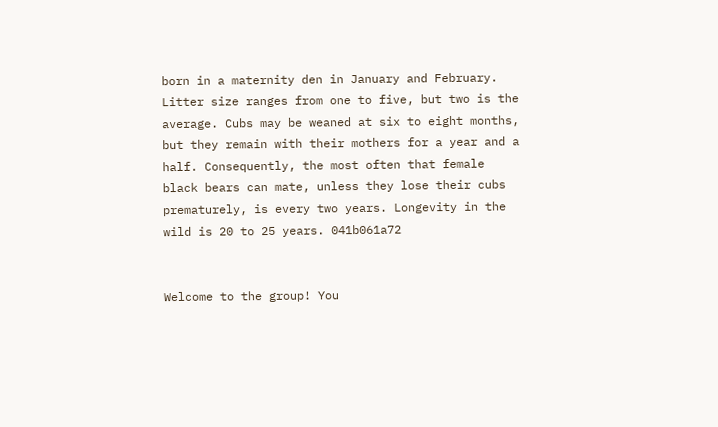born in a maternity den in January and February. Litter size ranges from one to five, but two is the average. Cubs may be weaned at six to eight months, but they remain with their mothers for a year and a half. Consequently, the most often that female black bears can mate, unless they lose their cubs prematurely, is every two years. Longevity in the wild is 20 to 25 years. 041b061a72


Welcome to the group! You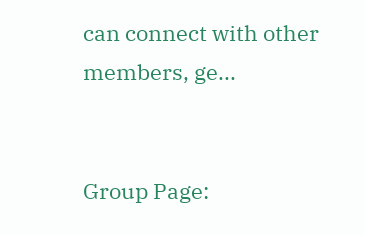can connect with other members, ge...


Group Page: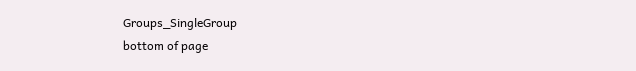Groups_SingleGroup
bottom of page